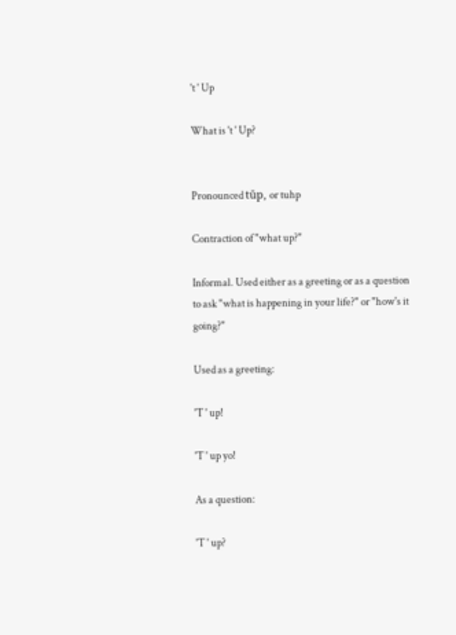't ' Up

What is 't ' Up?


Pronounced tŭp, or tuhp

Contraction of "what up?"

Informal. Used either as a greeting or as a question to ask "what is happening in your life?" or "how's it going?"

Used as a greeting:

'T ' up!

'T ' up yo!

As a question:

'T ' up?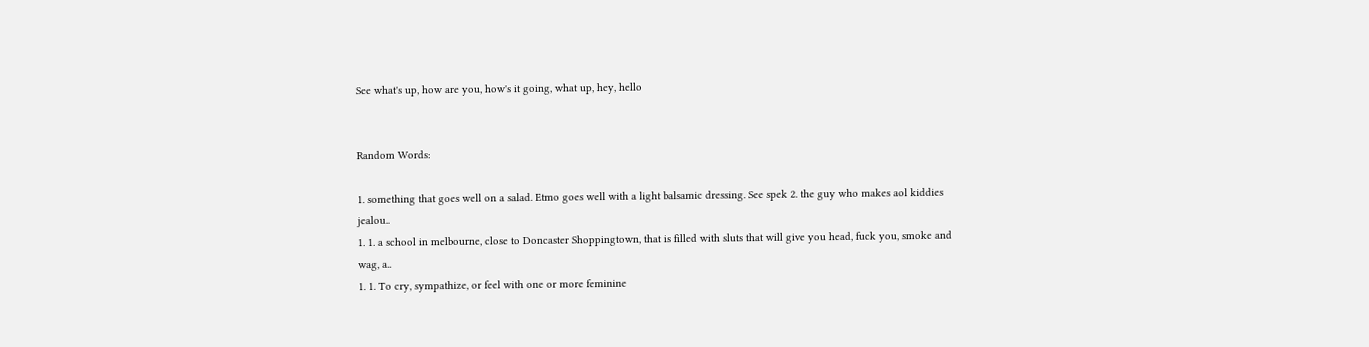See what's up, how are you, how's it going, what up, hey, hello


Random Words:

1. something that goes well on a salad. Etmo goes well with a light balsamic dressing. See spek 2. the guy who makes aol kiddies jealou..
1. 1. a school in melbourne, close to Doncaster Shoppingtown, that is filled with sluts that will give you head, fuck you, smoke and wag, a..
1. 1. To cry, sympathize, or feel with one or more feminine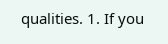qualities. 1. If you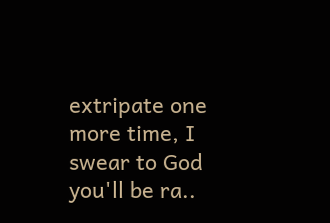extripate one more time, I swear to God you'll be ra..